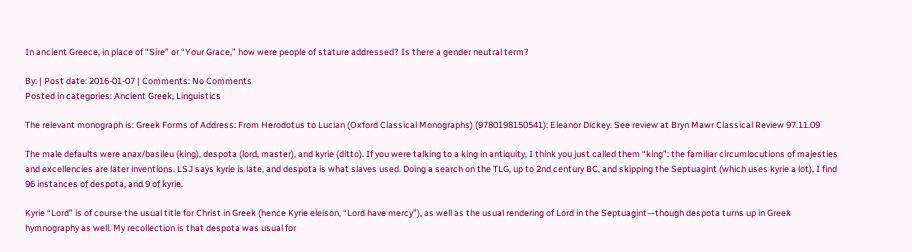In ancient Greece, in place of “Sire” or “Your Grace,” how were people of stature addressed? Is there a gender neutral term?

By: | Post date: 2016-01-07 | Comments: No Comments
Posted in categories: Ancient Greek, Linguistics

The relevant monograph is: Greek Forms of Address: From Herodotus to Lucian (Oxford Classical Monographs) (9780198150541): Eleanor Dickey. See review at Bryn Mawr Classical Review 97.11.09

The male defaults were anax/basileu (king), despota (lord, master), and kyrie (ditto). If you were talking to a king in antiquity, I think you just called them “king”: the familiar circumlocutions of majesties and excellencies are later inventions. LSJ says kyrie is late, and despota is what slaves used. Doing a search on the TLG, up to 2nd century BC, and skipping the Septuagint (which uses kyrie a lot), I find 96 instances of despota, and 9 of kyrie.

Kyrie “Lord” is of course the usual title for Christ in Greek (hence Kyrie eleison, “Lord have mercy”), as well as the usual rendering of Lord in the Septuagint—though despota turns up in Greek hymnography as well. My recollection is that despota was usual for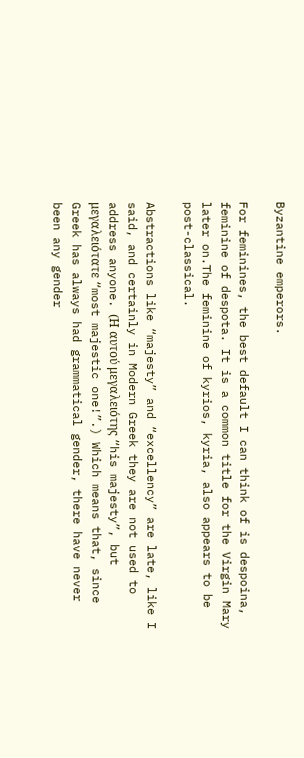Byzantine emperors.

For feminines, the best default I can think of is despoina, feminine of despota. It is a common title for the Virgin Mary later on.The feminine of kyrios, kyria, also appears to be post-classical.

Abstractions like “majesty” and “excellency” are late, like I said, and certainly in Modern Greek they are not used to address anyone. (Η αυτού μεγαλειότης “his majesty”, but μεγαλειότατε “most majestic one!”.) Which means that, since Greek has always had grammatical gender, there have never been any gender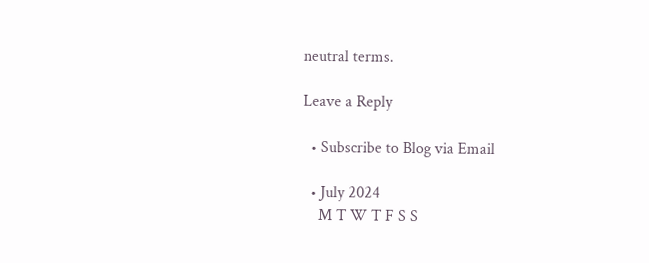neutral terms.

Leave a Reply

  • Subscribe to Blog via Email

  • July 2024
    M T W T F S S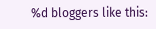%d bloggers like this: